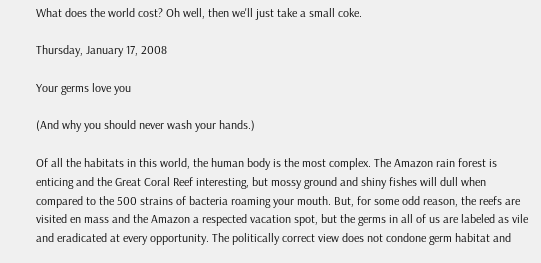What does the world cost? Oh well, then we'll just take a small coke.

Thursday, January 17, 2008

Your germs love you

(And why you should never wash your hands.)

Of all the habitats in this world, the human body is the most complex. The Amazon rain forest is enticing and the Great Coral Reef interesting, but mossy ground and shiny fishes will dull when compared to the 500 strains of bacteria roaming your mouth. But, for some odd reason, the reefs are visited en mass and the Amazon a respected vacation spot, but the germs in all of us are labeled as vile and eradicated at every opportunity. The politically correct view does not condone germ habitat and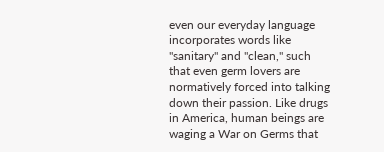even our everyday language incorporates words like "sanitary" and "clean," such that even germ lovers are normatively forced into talking down their passion. Like drugs in America, human beings are waging a War on Germs that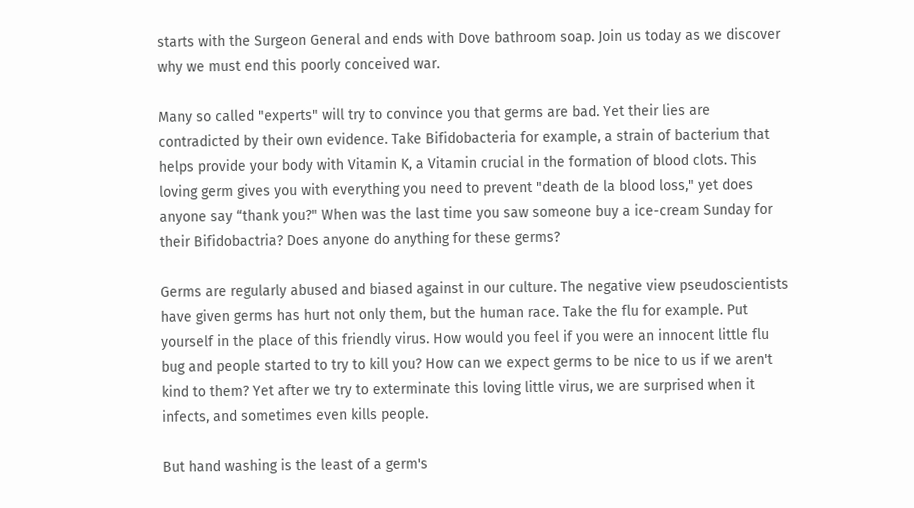starts with the Surgeon General and ends with Dove bathroom soap. Join us today as we discover why we must end this poorly conceived war.

Many so called "experts" will try to convince you that germs are bad. Yet their lies are contradicted by their own evidence. Take Bifidobacteria for example, a strain of bacterium that helps provide your body with Vitamin K, a Vitamin crucial in the formation of blood clots. This loving germ gives you with everything you need to prevent "death de la blood loss," yet does anyone say “thank you?" When was the last time you saw someone buy a ice-cream Sunday for their Bifidobactria? Does anyone do anything for these germs?

Germs are regularly abused and biased against in our culture. The negative view pseudoscientists have given germs has hurt not only them, but the human race. Take the flu for example. Put yourself in the place of this friendly virus. How would you feel if you were an innocent little flu bug and people started to try to kill you? How can we expect germs to be nice to us if we aren't kind to them? Yet after we try to exterminate this loving little virus, we are surprised when it infects, and sometimes even kills people.

But hand washing is the least of a germ's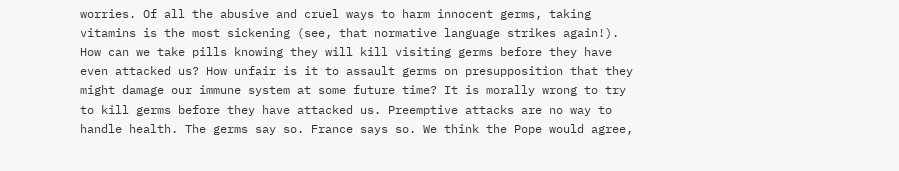worries. Of all the abusive and cruel ways to harm innocent germs, taking vitamins is the most sickening (see, that normative language strikes again!). How can we take pills knowing they will kill visiting germs before they have even attacked us? How unfair is it to assault germs on presupposition that they might damage our immune system at some future time? It is morally wrong to try to kill germs before they have attacked us. Preemptive attacks are no way to handle health. The germs say so. France says so. We think the Pope would agree,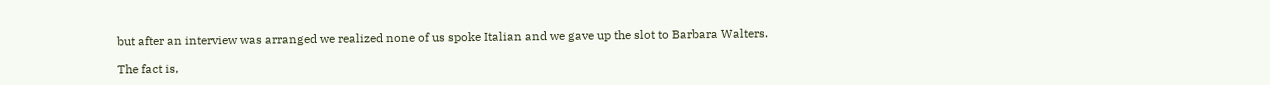but after an interview was arranged we realized none of us spoke Italian and we gave up the slot to Barbara Walters.

The fact is,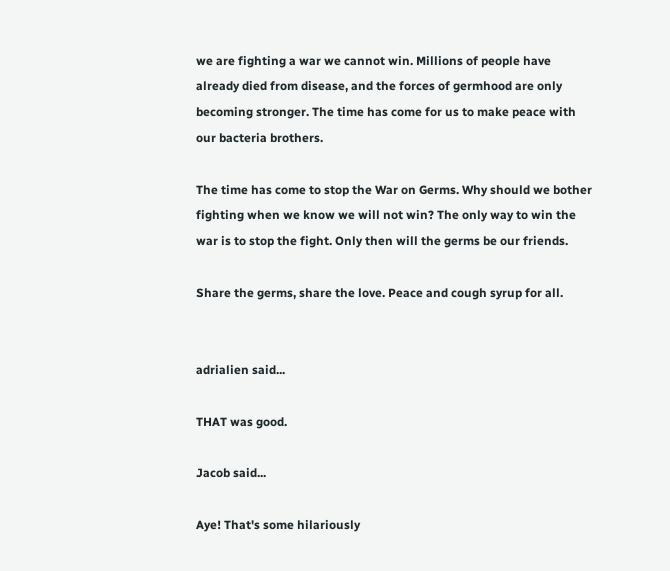we are fighting a war we cannot win. Millions of people have already died from disease, and the forces of germhood are only becoming stronger. The time has come for us to make peace with our bacteria brothers.

The time has come to stop the War on Germs. Why should we bother fighting when we know we will not win? The only way to win the war is to stop the fight. Only then will the germs be our friends.

Share the germs, share the love. Peace and cough syrup for all.


adrialien said...

THAT was good.

Jacob said...

Aye! That's some hilariously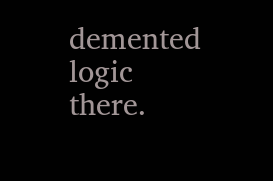demented logic there.